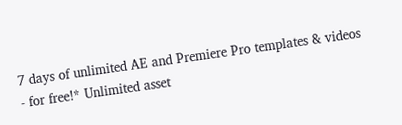7 days of unlimited AE and Premiere Pro templates & videos - for free!* Unlimited asset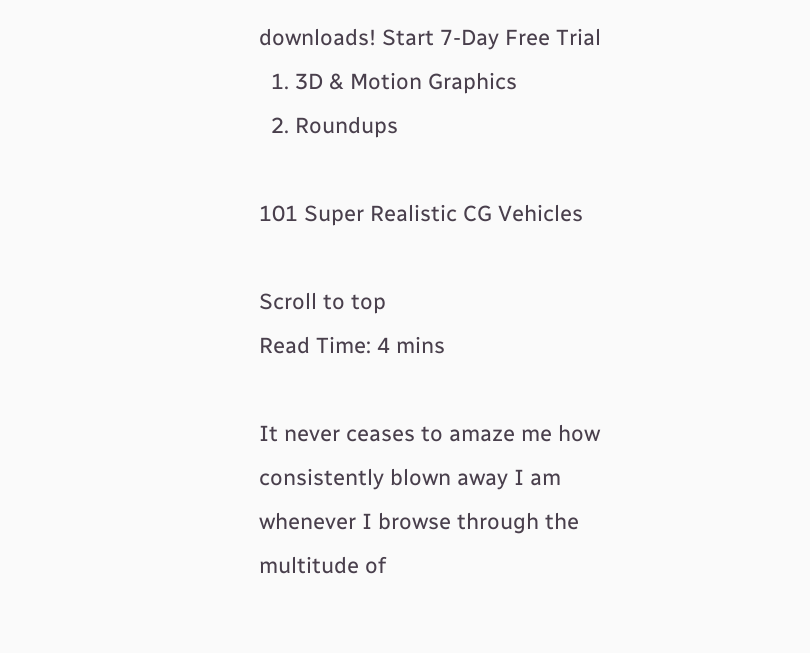downloads! Start 7-Day Free Trial
  1. 3D & Motion Graphics
  2. Roundups

101 Super Realistic CG Vehicles

Scroll to top
Read Time: 4 mins

It never ceases to amaze me how consistently blown away I am whenever I browse through the multitude of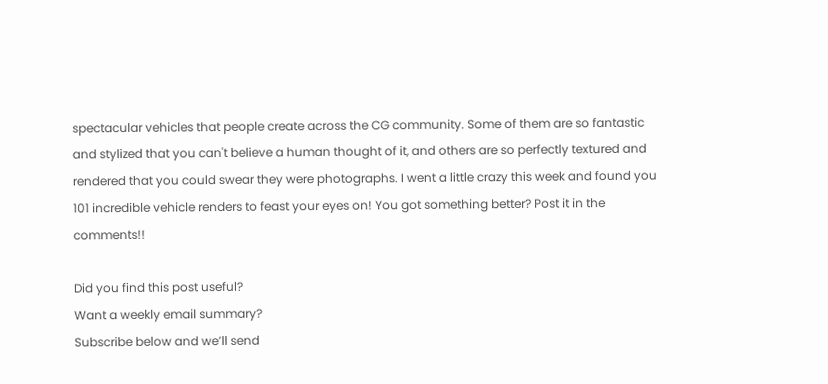spectacular vehicles that people create across the CG community. Some of them are so fantastic and stylized that you can't believe a human thought of it, and others are so perfectly textured and rendered that you could swear they were photographs. I went a little crazy this week and found you 101 incredible vehicle renders to feast your eyes on! You got something better? Post it in the comments!!

Did you find this post useful?
Want a weekly email summary?
Subscribe below and we’ll send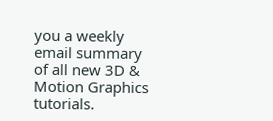you a weekly email summary of all new 3D & Motion Graphics tutorials.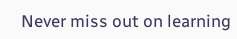Never miss out on learning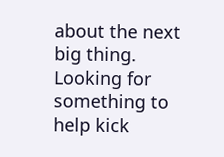about the next big thing.
Looking for something to help kick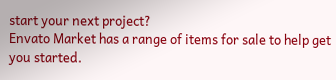start your next project?
Envato Market has a range of items for sale to help get you started.